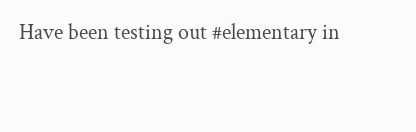Have been testing out #elementary in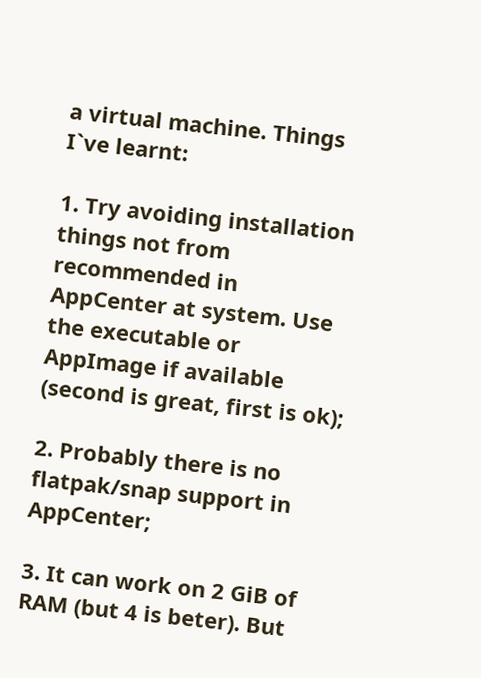a virtual machine. Things I`ve learnt:

1. Try avoiding installation things not from recommended in AppCenter at system. Use the executable or AppImage if available (second is great, first is ok);

2. Probably there is no flatpak/snap support in AppCenter;

3. It can work on 2 GiB of RAM (but 4 is beter). But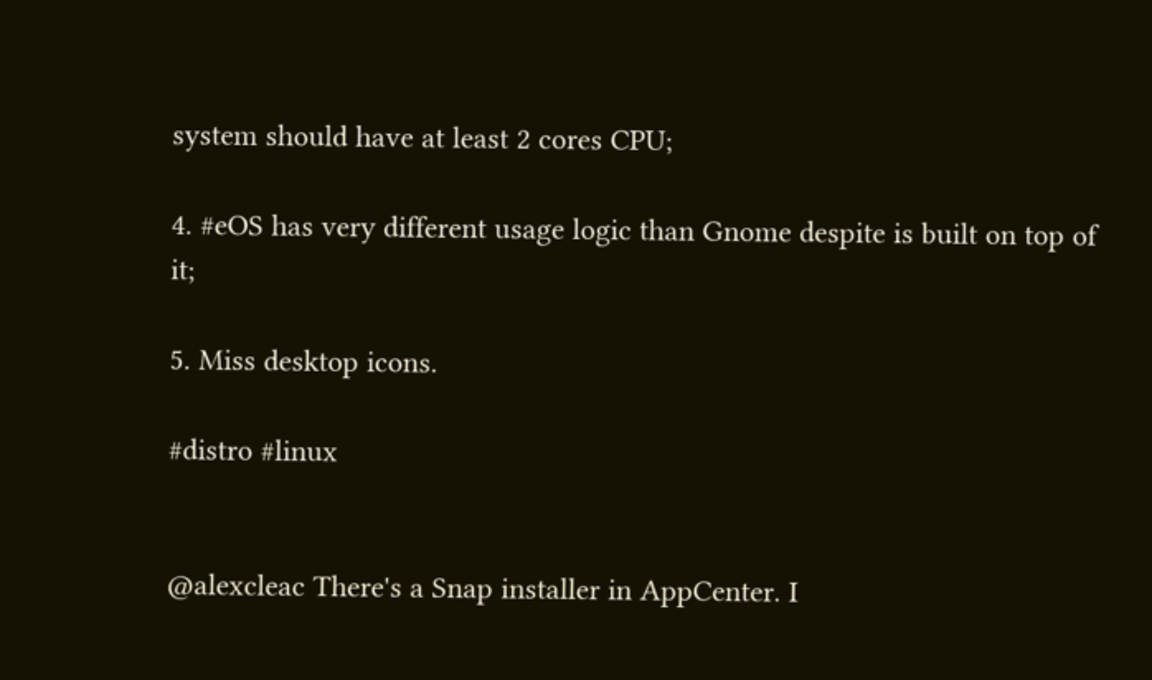system should have at least 2 cores CPU;

4. #eOS has very different usage logic than Gnome despite is built on top of it;

5. Miss desktop icons.

#distro #linux


@alexcleac There's a Snap installer in AppCenter. I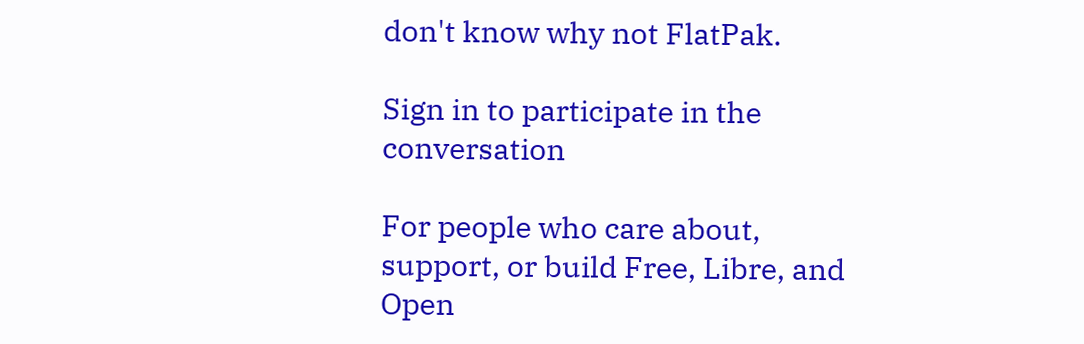don't know why not FlatPak.

Sign in to participate in the conversation

For people who care about, support, or build Free, Libre, and Open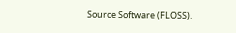Source Software (FLOSS).